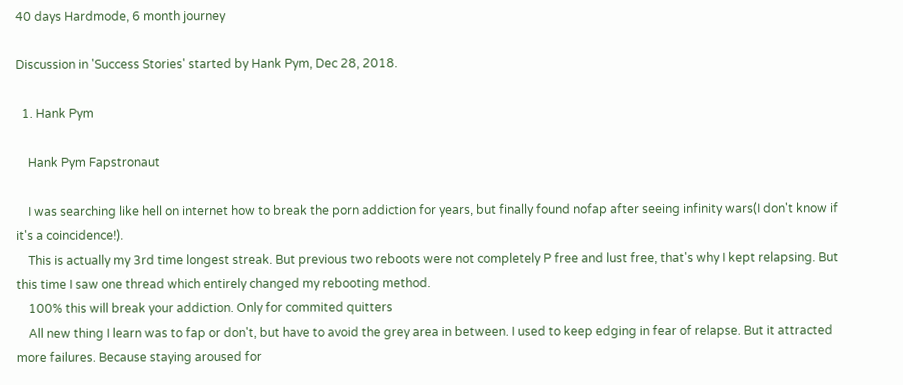40 days Hardmode, 6 month journey

Discussion in 'Success Stories' started by Hank Pym, Dec 28, 2018.

  1. Hank Pym

    Hank Pym Fapstronaut

    I was searching like hell on internet how to break the porn addiction for years, but finally found nofap after seeing infinity wars(I don't know if it's a coincidence!).
    This is actually my 3rd time longest streak. But previous two reboots were not completely P free and lust free, that's why I kept relapsing. But this time I saw one thread which entirely changed my rebooting method.
    100% this will break your addiction. Only for commited quitters
    All new thing I learn was to fap or don't, but have to avoid the grey area in between. I used to keep edging in fear of relapse. But it attracted more failures. Because staying aroused for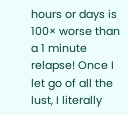hours or days is 100× worse than a 1 minute relapse! Once I let go of all the lust, I literally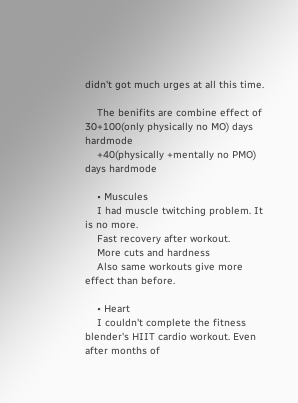didn't got much urges at all this time.

    The benifits are combine effect of 30+100(only physically no MO) days hardmode
    +40(physically +mentally no PMO) days hardmode

    • Muscules
    I had muscle twitching problem. It is no more.
    Fast recovery after workout.
    More cuts and hardness
    Also same workouts give more effect than before.

    • Heart
    I couldn't complete the fitness blender's HIIT cardio workout. Even after months of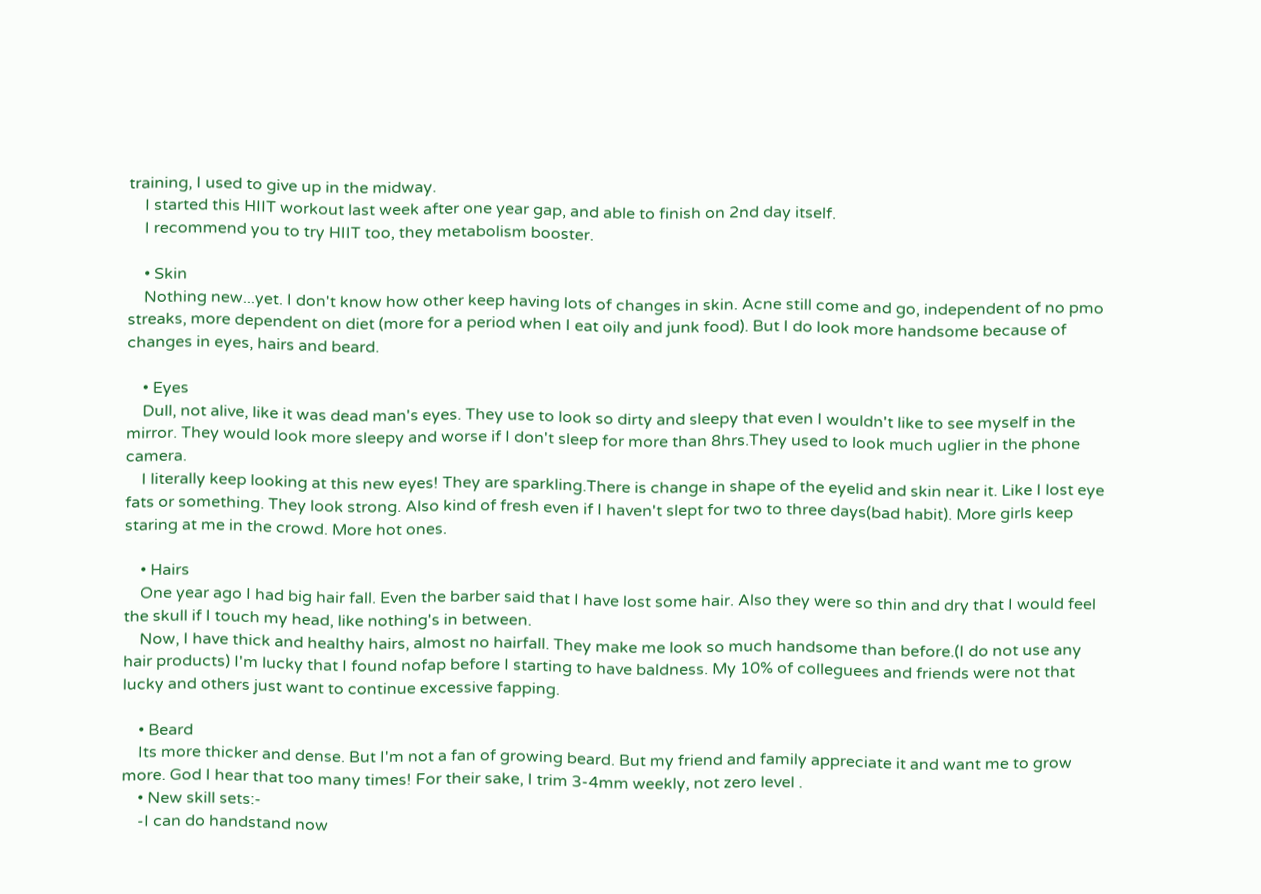training, I used to give up in the midway.
    I started this HIIT workout last week after one year gap, and able to finish on 2nd day itself.
    I recommend you to try HIIT too, they metabolism booster.

    • Skin
    Nothing new...yet. I don't know how other keep having lots of changes in skin. Acne still come and go, independent of no pmo streaks, more dependent on diet (more for a period when I eat oily and junk food). But I do look more handsome because of changes in eyes, hairs and beard.

    • Eyes
    Dull, not alive, like it was dead man's eyes. They use to look so dirty and sleepy that even I wouldn't like to see myself in the mirror. They would look more sleepy and worse if I don't sleep for more than 8hrs.They used to look much uglier in the phone camera.
    I literally keep looking at this new eyes! They are sparkling.There is change in shape of the eyelid and skin near it. Like I lost eye fats or something. They look strong. Also kind of fresh even if I haven't slept for two to three days(bad habit). More girls keep staring at me in the crowd. More hot ones.

    • Hairs
    One year ago I had big hair fall. Even the barber said that I have lost some hair. Also they were so thin and dry that I would feel the skull if I touch my head, like nothing's in between.
    Now, I have thick and healthy hairs, almost no hairfall. They make me look so much handsome than before.(I do not use any hair products) I'm lucky that I found nofap before I starting to have baldness. My 10% of colleguees and friends were not that lucky and others just want to continue excessive fapping.

    • Beard
    Its more thicker and dense. But I'm not a fan of growing beard. But my friend and family appreciate it and want me to grow more. God I hear that too many times! For their sake, I trim 3-4mm weekly, not zero level .
    • New skill sets:-
    -I can do handstand now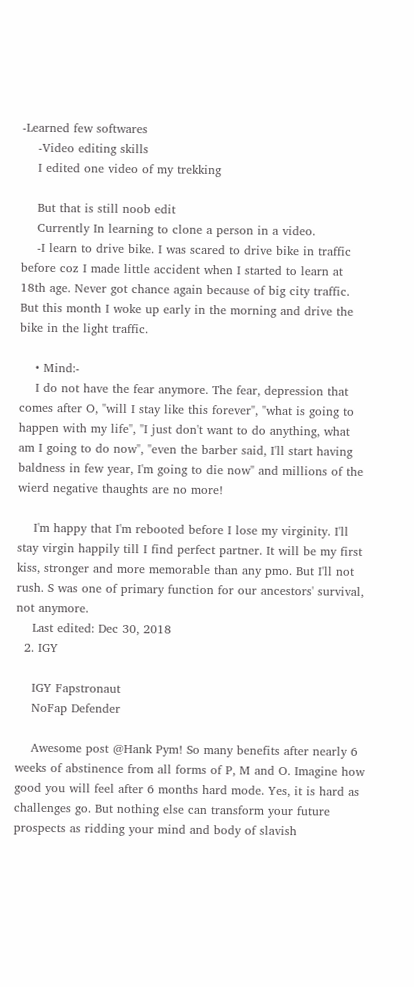-Learned few softwares
    -Video editing skills
    I edited one video of my trekking

    But that is still noob edit
    Currently In learning to clone a person in a video.
    -I learn to drive bike. I was scared to drive bike in traffic before coz I made little accident when I started to learn at 18th age. Never got chance again because of big city traffic. But this month I woke up early in the morning and drive the bike in the light traffic.

    • Mind:-
    I do not have the fear anymore. The fear, depression that comes after O, "will I stay like this forever", "what is going to happen with my life", "I just don't want to do anything, what am I going to do now", "even the barber said, I'll start having baldness in few year, I'm going to die now" and millions of the wierd negative thaughts are no more!

    I'm happy that I'm rebooted before I lose my virginity. I'll stay virgin happily till I find perfect partner. It will be my first kiss, stronger and more memorable than any pmo. But I'll not rush. S was one of primary function for our ancestors' survival, not anymore.
    Last edited: Dec 30, 2018
  2. IGY

    IGY Fapstronaut
    NoFap Defender

    Awesome post @Hank Pym! So many benefits after nearly 6 weeks of abstinence from all forms of P, M and O. Imagine how good you will feel after 6 months hard mode. Yes, it is hard as challenges go. But nothing else can transform your future prospects as ridding your mind and body of slavish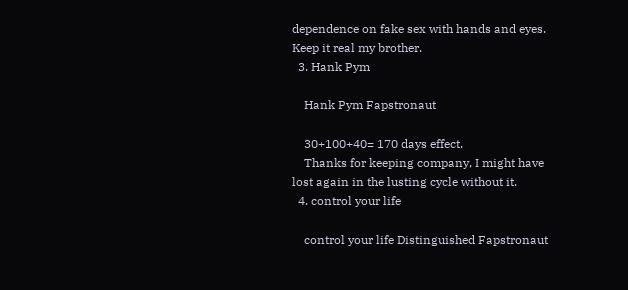dependence on fake sex with hands and eyes. Keep it real my brother.
  3. Hank Pym

    Hank Pym Fapstronaut

    30+100+40= 170 days effect.
    Thanks for keeping company, I might have lost again in the lusting cycle without it.
  4. control your life

    control your life Distinguished Fapstronaut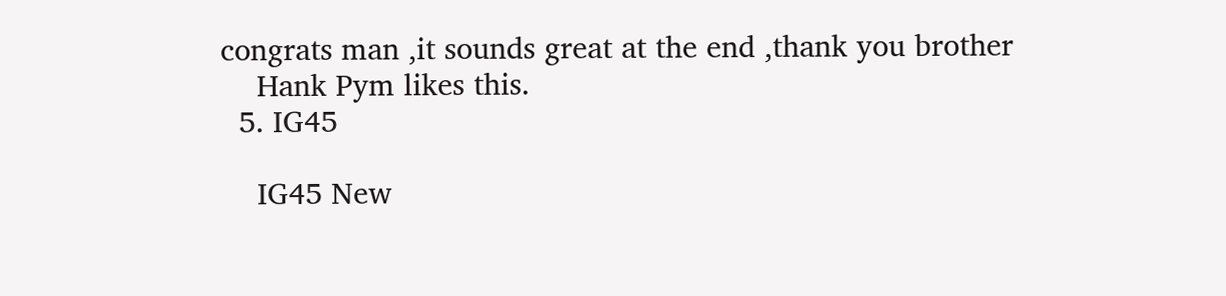congrats man ,it sounds great at the end ,thank you brother
    Hank Pym likes this.
  5. IG45

    IG45 New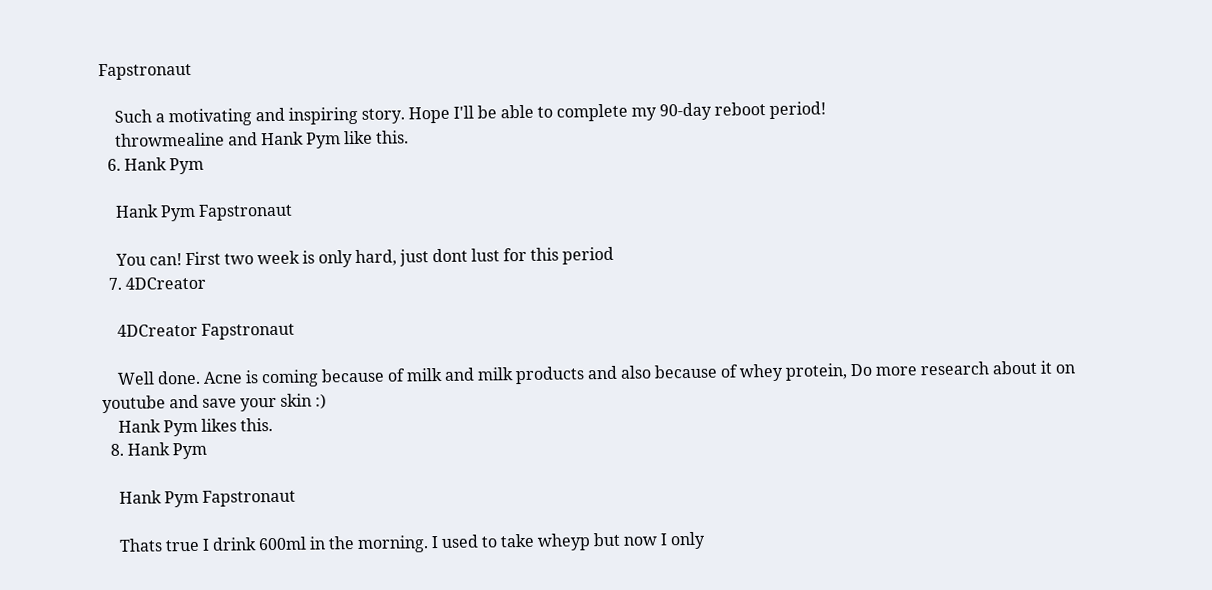Fapstronaut

    Such a motivating and inspiring story. Hope I'll be able to complete my 90-day reboot period!
    throwmealine and Hank Pym like this.
  6. Hank Pym

    Hank Pym Fapstronaut

    You can! First two week is only hard, just dont lust for this period
  7. 4DCreator

    4DCreator Fapstronaut

    Well done. Acne is coming because of milk and milk products and also because of whey protein, Do more research about it on youtube and save your skin :)
    Hank Pym likes this.
  8. Hank Pym

    Hank Pym Fapstronaut

    Thats true I drink 600ml in the morning. I used to take wheyp but now I only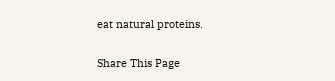eat natural proteins.

Share This Page